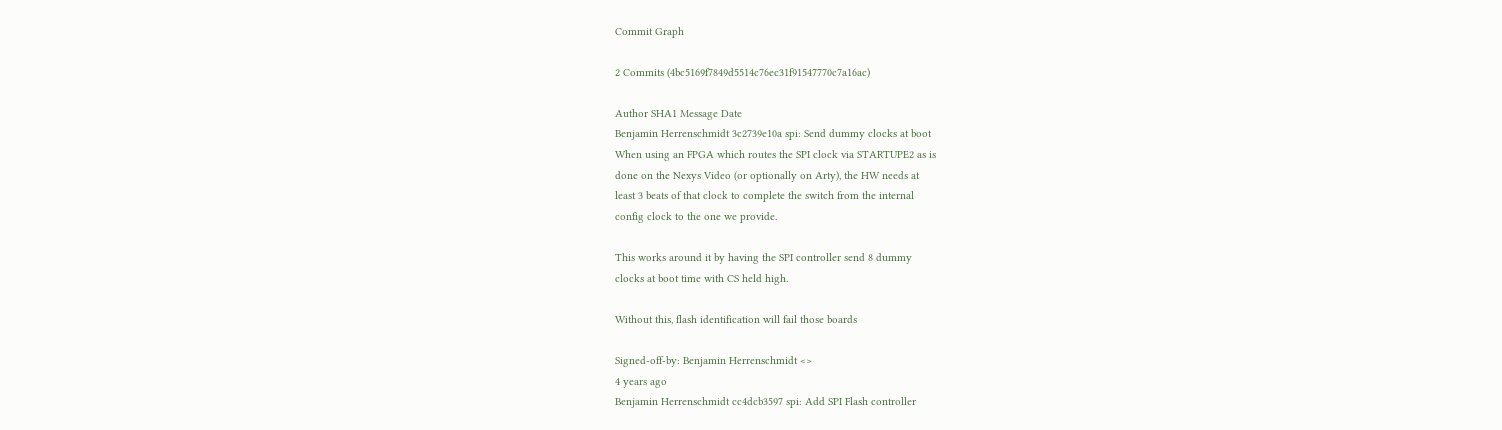Commit Graph

2 Commits (4bc5169f7849d5514c76ec31f91547770c7a16ac)

Author SHA1 Message Date
Benjamin Herrenschmidt 3c2739e10a spi: Send dummy clocks at boot
When using an FPGA which routes the SPI clock via STARTUPE2 as is
done on the Nexys Video (or optionally on Arty), the HW needs at
least 3 beats of that clock to complete the switch from the internal
config clock to the one we provide.

This works around it by having the SPI controller send 8 dummy
clocks at boot time with CS held high.

Without this, flash identification will fail those boards

Signed-off-by: Benjamin Herrenschmidt <>
4 years ago
Benjamin Herrenschmidt cc4dcb3597 spi: Add SPI Flash controller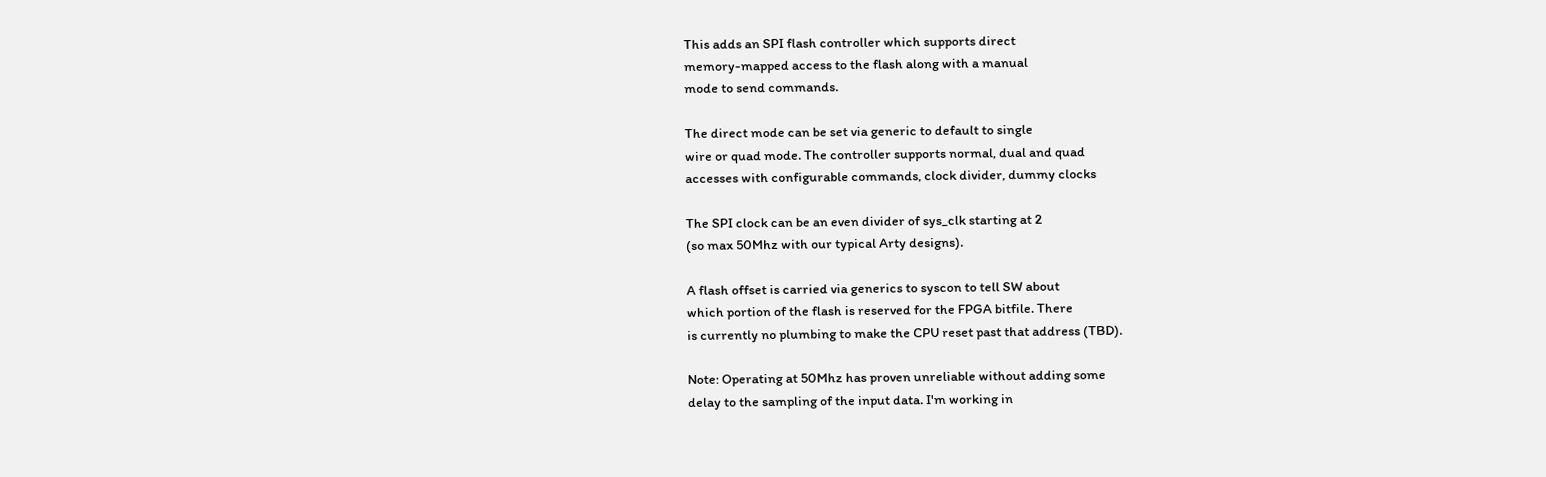This adds an SPI flash controller which supports direct
memory-mapped access to the flash along with a manual
mode to send commands.

The direct mode can be set via generic to default to single
wire or quad mode. The controller supports normal, dual and quad
accesses with configurable commands, clock divider, dummy clocks

The SPI clock can be an even divider of sys_clk starting at 2
(so max 50Mhz with our typical Arty designs).

A flash offset is carried via generics to syscon to tell SW about
which portion of the flash is reserved for the FPGA bitfile. There
is currently no plumbing to make the CPU reset past that address (TBD).

Note: Operating at 50Mhz has proven unreliable without adding some
delay to the sampling of the input data. I'm working in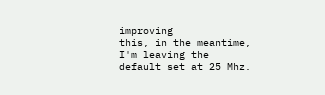improving
this, in the meantime, I'm leaving the default set at 25 Mhz.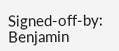Signed-off-by: Benjamin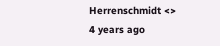Herrenschmidt <>
4 years ago